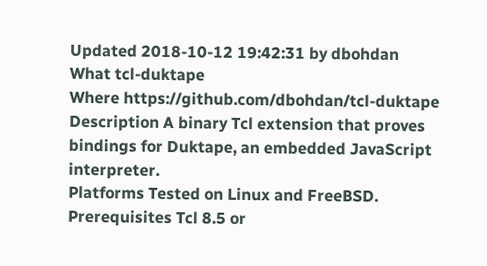Updated 2018-10-12 19:42:31 by dbohdan
What tcl-duktape
Where https://github.com/dbohdan/tcl-duktape
Description A binary Tcl extension that proves bindings for Duktape, an embedded JavaScript interpreter.
Platforms Tested on Linux and FreeBSD.
Prerequisites Tcl 8.5 or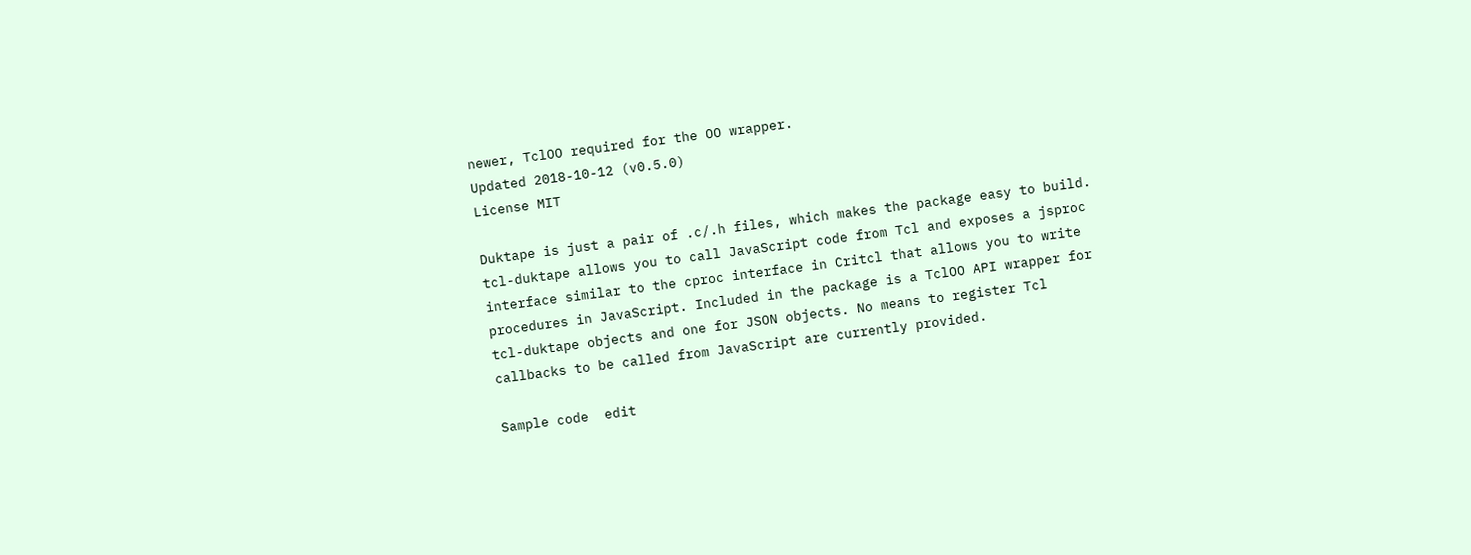newer, TclOO required for the OO wrapper.
Updated 2018-10-12 (v0.5.0)
License MIT

Duktape is just a pair of .c/.h files, which makes the package easy to build. tcl-duktape allows you to call JavaScript code from Tcl and exposes a jsproc interface similar to the cproc interface in Critcl that allows you to write procedures in JavaScript. Included in the package is a TclOO API wrapper for tcl-duktape objects and one for JSON objects. No means to register Tcl callbacks to be called from JavaScript are currently provided.

Sample code  edit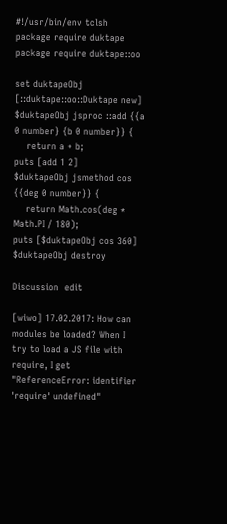#!/usr/bin/env tclsh
package require duktape
package require duktape::oo

set duktapeObj [::duktape::oo::Duktape new]
$duktapeObj jsproc ::add {{a 0 number} {b 0 number}} {
    return a + b;
puts [add 1 2]
$duktapeObj jsmethod cos {{deg 0 number}} {
    return Math.cos(deg * Math.PI / 180);
puts [$duktapeObj cos 360]
$duktapeObj destroy

Discussion  edit

[wiwo] 17.02.2017: How can modules be loaded? When I try to load a JS file with require, I get "ReferenceError: identifier 'require' undefined"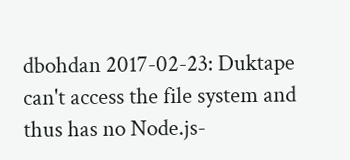dbohdan 2017-02-23: Duktape can't access the file system and thus has no Node.js-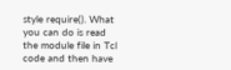style require(). What you can do is read the module file in Tcl code and then have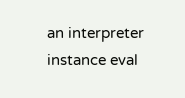an interpreter instance eval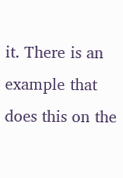it. There is an example that does this on the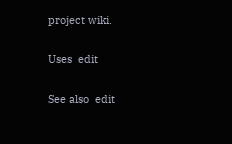project wiki.

Uses  edit

See also  edit